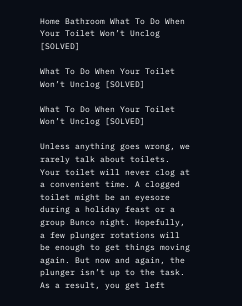Home Bathroom What To Do When Your Toilet Won’t Unclog [SOLVED]

What To Do When Your Toilet Won’t Unclog [SOLVED]

What To Do When Your Toilet Won’t Unclog [SOLVED]

Unless anything goes wrong, we rarely talk about toilets. Your toilet will never clog at a convenient time. A clogged toilet might be an eyesore during a holiday feast or a group Bunco night. Hopefully, a few plunger rotations will be enough to get things moving again. But now and again, the plunger isn’t up to the task. As a result, you get left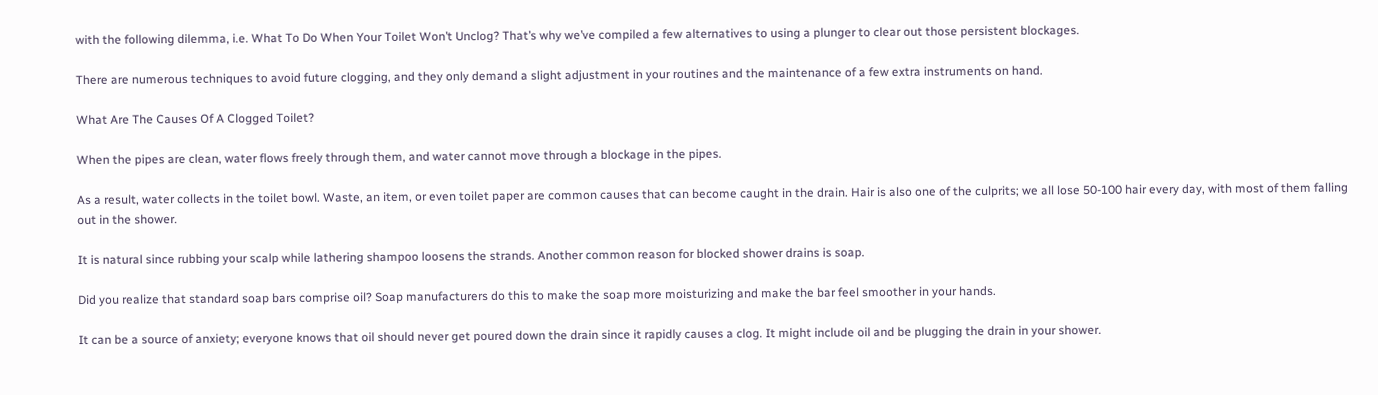with the following dilemma, i.e. What To Do When Your Toilet Won’t Unclog? That’s why we’ve compiled a few alternatives to using a plunger to clear out those persistent blockages.

There are numerous techniques to avoid future clogging, and they only demand a slight adjustment in your routines and the maintenance of a few extra instruments on hand.

What Are The Causes Of A Clogged Toilet?

When the pipes are clean, water flows freely through them, and water cannot move through a blockage in the pipes.

As a result, water collects in the toilet bowl. Waste, an item, or even toilet paper are common causes that can become caught in the drain. Hair is also one of the culprits; we all lose 50-100 hair every day, with most of them falling out in the shower.

It is natural since rubbing your scalp while lathering shampoo loosens the strands. Another common reason for blocked shower drains is soap.

Did you realize that standard soap bars comprise oil? Soap manufacturers do this to make the soap more moisturizing and make the bar feel smoother in your hands.

It can be a source of anxiety; everyone knows that oil should never get poured down the drain since it rapidly causes a clog. It might include oil and be plugging the drain in your shower.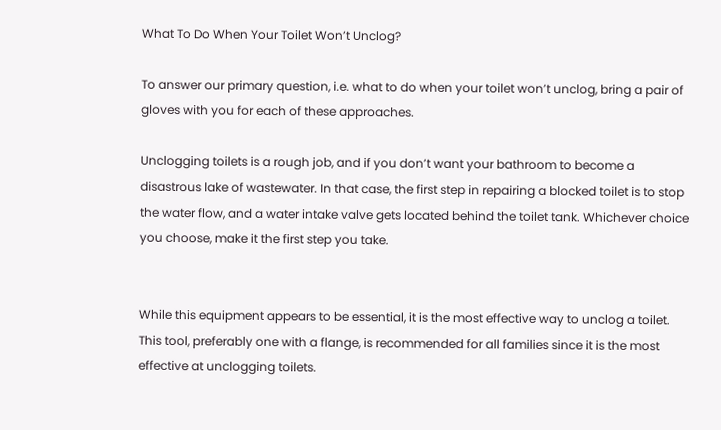What To Do When Your Toilet Won’t Unclog?

To answer our primary question, i.e. what to do when your toilet won’t unclog, bring a pair of gloves with you for each of these approaches.

Unclogging toilets is a rough job, and if you don’t want your bathroom to become a disastrous lake of wastewater. In that case, the first step in repairing a blocked toilet is to stop the water flow, and a water intake valve gets located behind the toilet tank. Whichever choice you choose, make it the first step you take.


While this equipment appears to be essential, it is the most effective way to unclog a toilet. This tool, preferably one with a flange, is recommended for all families since it is the most effective at unclogging toilets.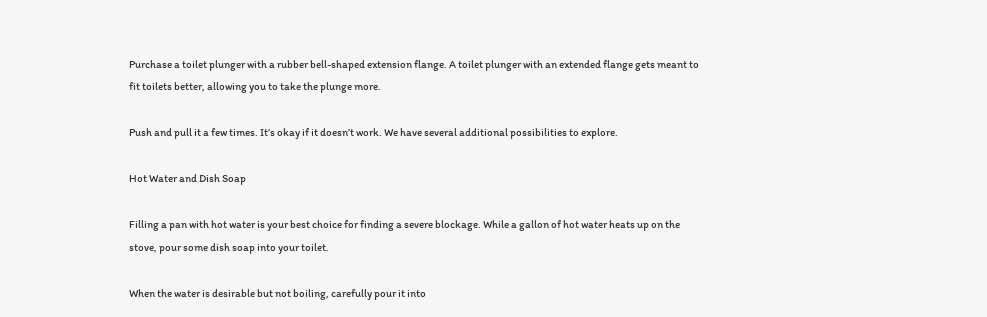Purchase a toilet plunger with a rubber bell-shaped extension flange. A toilet plunger with an extended flange gets meant to fit toilets better, allowing you to take the plunge more.

Push and pull it a few times. It’s okay if it doesn’t work. We have several additional possibilities to explore.

Hot Water and Dish Soap

Filling a pan with hot water is your best choice for finding a severe blockage. While a gallon of hot water heats up on the stove, pour some dish soap into your toilet.

When the water is desirable but not boiling, carefully pour it into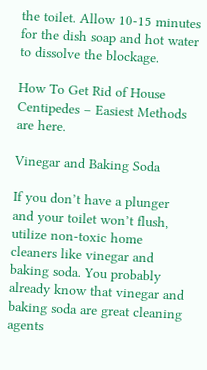the toilet. Allow 10-15 minutes for the dish soap and hot water to dissolve the blockage.

How To Get Rid of House Centipedes – Easiest Methods are here.

Vinegar and Baking Soda

If you don’t have a plunger and your toilet won’t flush, utilize non-toxic home cleaners like vinegar and baking soda. You probably already know that vinegar and baking soda are great cleaning agents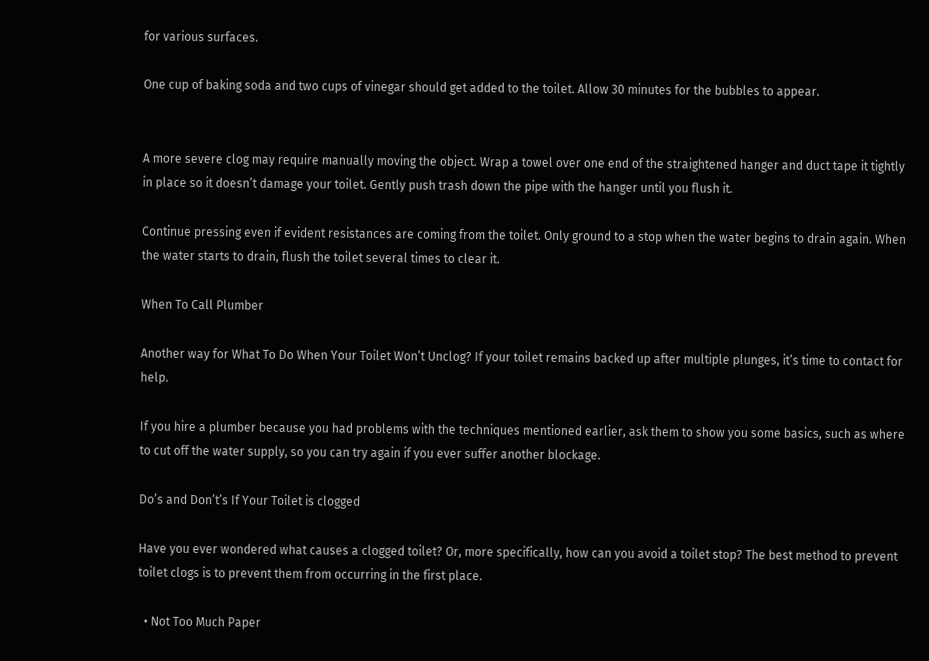for various surfaces.

One cup of baking soda and two cups of vinegar should get added to the toilet. Allow 30 minutes for the bubbles to appear.


A more severe clog may require manually moving the object. Wrap a towel over one end of the straightened hanger and duct tape it tightly in place so it doesn’t damage your toilet. Gently push trash down the pipe with the hanger until you flush it.

Continue pressing even if evident resistances are coming from the toilet. Only ground to a stop when the water begins to drain again. When the water starts to drain, flush the toilet several times to clear it.

When To Call Plumber

Another way for What To Do When Your Toilet Won’t Unclog? If your toilet remains backed up after multiple plunges, it’s time to contact for help.

If you hire a plumber because you had problems with the techniques mentioned earlier, ask them to show you some basics, such as where to cut off the water supply, so you can try again if you ever suffer another blockage.

Do’s and Don’t’s If Your Toilet is clogged

Have you ever wondered what causes a clogged toilet? Or, more specifically, how can you avoid a toilet stop? The best method to prevent toilet clogs is to prevent them from occurring in the first place.

  • Not Too Much Paper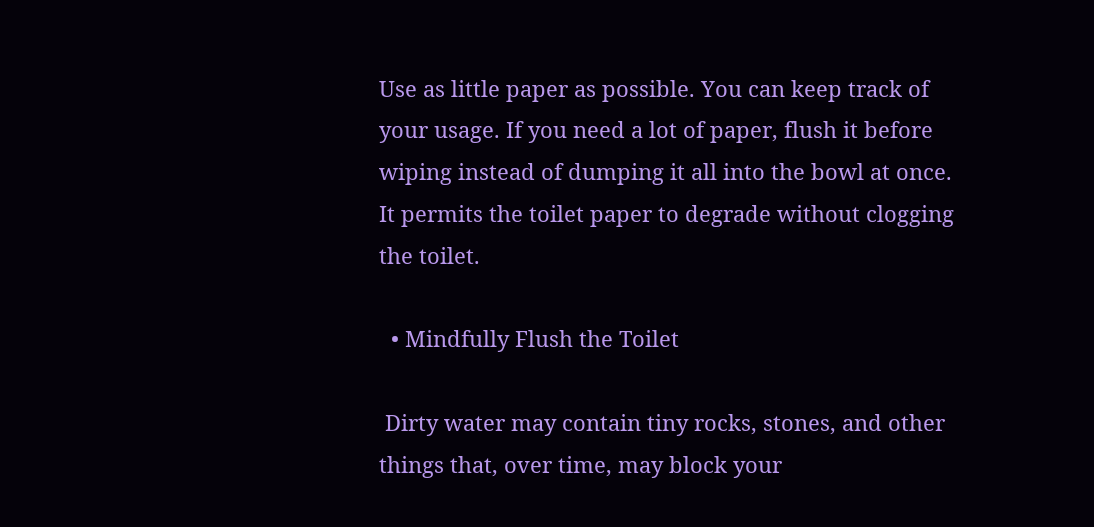Use as little paper as possible. You can keep track of your usage. If you need a lot of paper, flush it before wiping instead of dumping it all into the bowl at once. It permits the toilet paper to degrade without clogging the toilet.

  • Mindfully Flush the Toilet

 Dirty water may contain tiny rocks, stones, and other things that, over time, may block your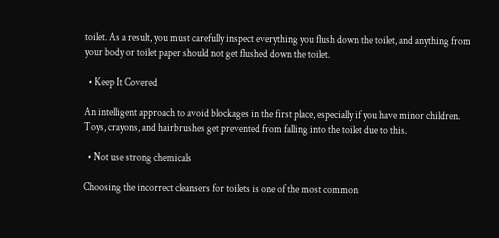toilet. As a result, you must carefully inspect everything you flush down the toilet, and anything from your body or toilet paper should not get flushed down the toilet.

  • Keep It Covered

An intelligent approach to avoid blockages in the first place, especially if you have minor children. Toys, crayons, and hairbrushes get prevented from falling into the toilet due to this.

  • Not use strong chemicals

Choosing the incorrect cleansers for toilets is one of the most common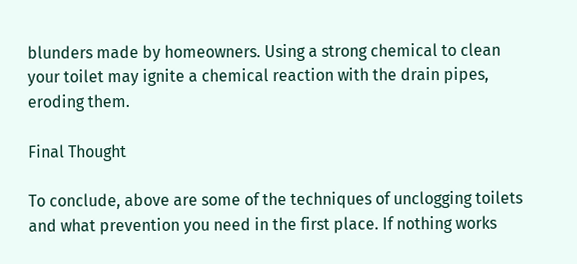blunders made by homeowners. Using a strong chemical to clean your toilet may ignite a chemical reaction with the drain pipes, eroding them.

Final Thought

To conclude, above are some of the techniques of unclogging toilets and what prevention you need in the first place. If nothing works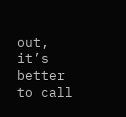out, it’s better to call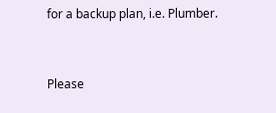for a backup plan, i.e. Plumber.


Please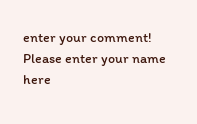enter your comment!
Please enter your name here